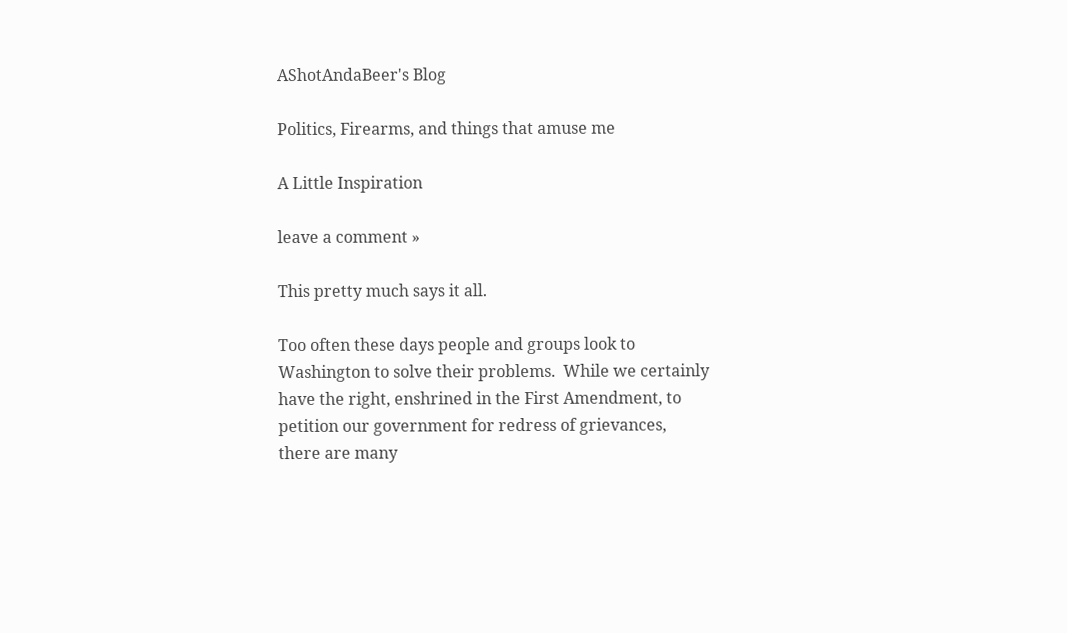AShotAndaBeer's Blog

Politics, Firearms, and things that amuse me

A Little Inspiration

leave a comment »

This pretty much says it all.

Too often these days people and groups look to Washington to solve their problems.  While we certainly have the right, enshrined in the First Amendment, to petition our government for redress of grievances, there are many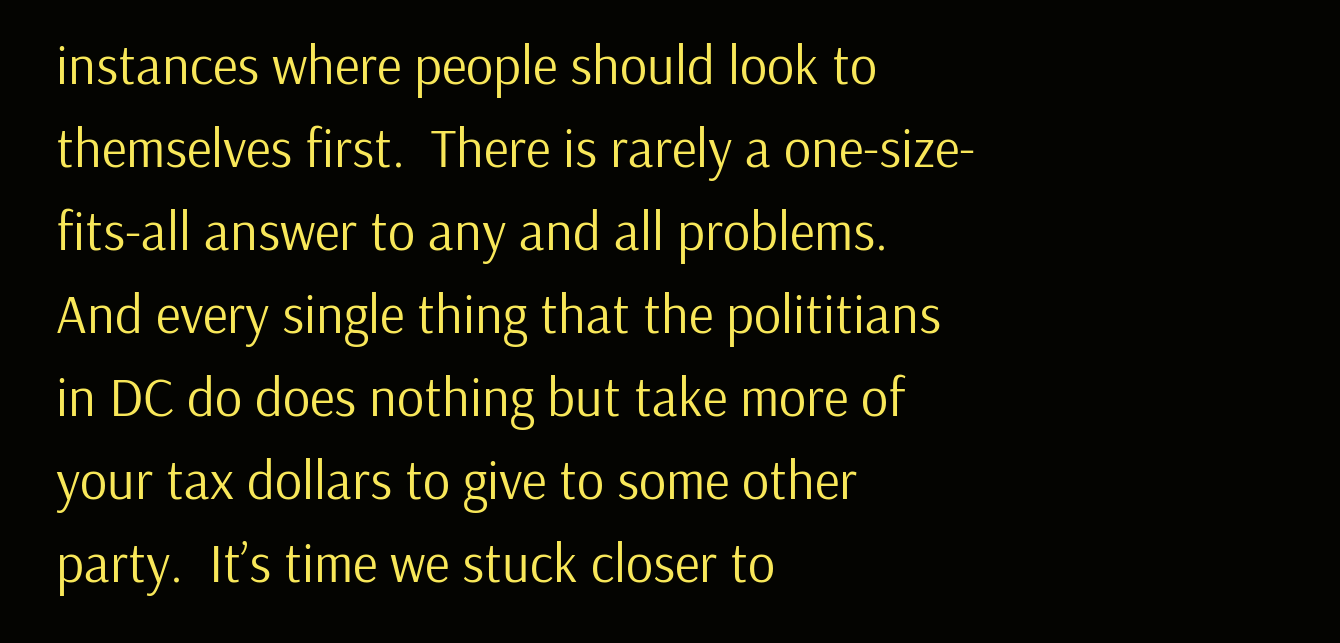instances where people should look to themselves first.  There is rarely a one-size-fits-all answer to any and all problems.  And every single thing that the polititians in DC do does nothing but take more of your tax dollars to give to some other party.  It’s time we stuck closer to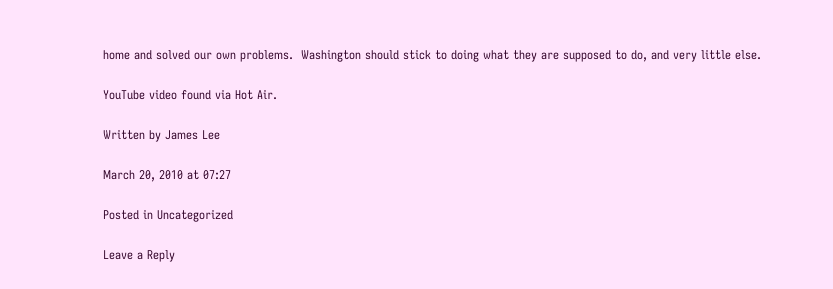home and solved our own problems.  Washington should stick to doing what they are supposed to do, and very little else.

YouTube video found via Hot Air.

Written by James Lee

March 20, 2010 at 07:27

Posted in Uncategorized

Leave a Reply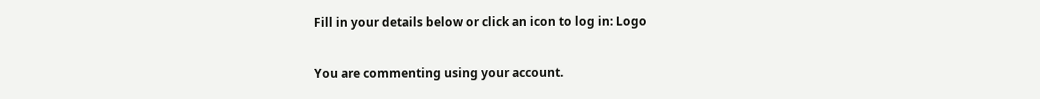Fill in your details below or click an icon to log in: Logo

You are commenting using your account.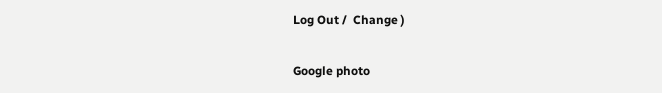Log Out /  Change )

Google photo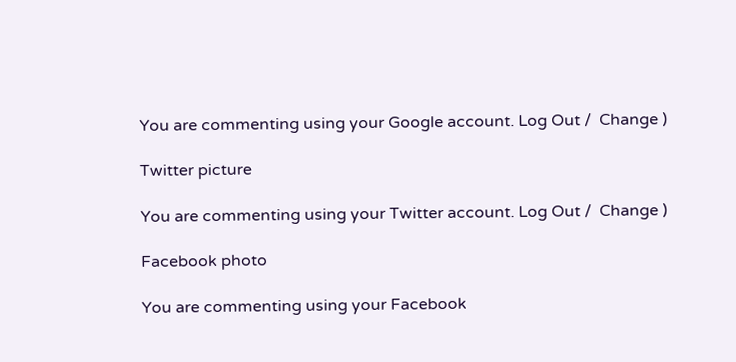You are commenting using your Google account. Log Out /  Change )

Twitter picture

You are commenting using your Twitter account. Log Out /  Change )

Facebook photo

You are commenting using your Facebook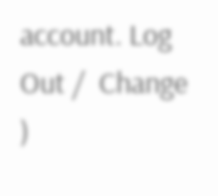account. Log Out /  Change )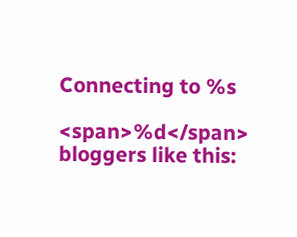Connecting to %s

<span>%d</span> bloggers like this: